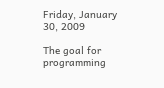Friday, January 30, 2009

The goal for programming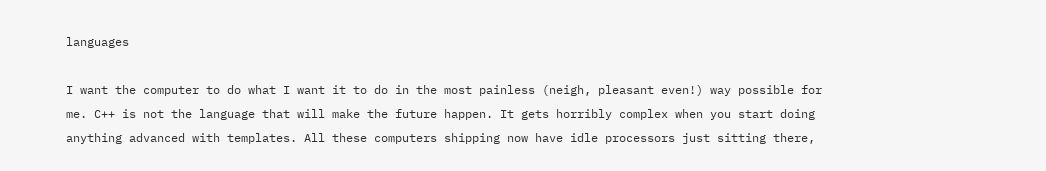languages

I want the computer to do what I want it to do in the most painless (neigh, pleasant even!) way possible for me. C++ is not the language that will make the future happen. It gets horribly complex when you start doing anything advanced with templates. All these computers shipping now have idle processors just sitting there,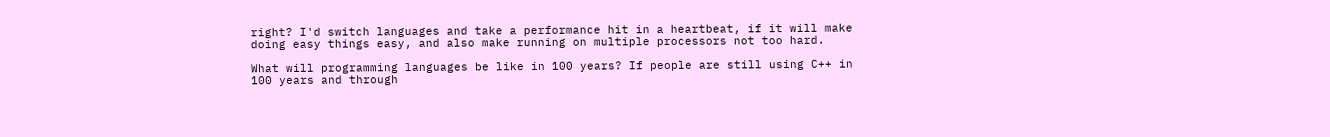right? I'd switch languages and take a performance hit in a heartbeat, if it will make doing easy things easy, and also make running on multiple processors not too hard.

What will programming languages be like in 100 years? If people are still using C++ in 100 years and through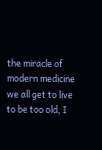the miracle of modern medicine we all get to live to be too old, I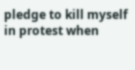pledge to kill myself in protest when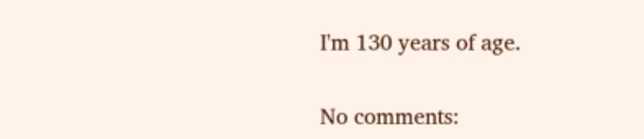I'm 130 years of age.

No comments: